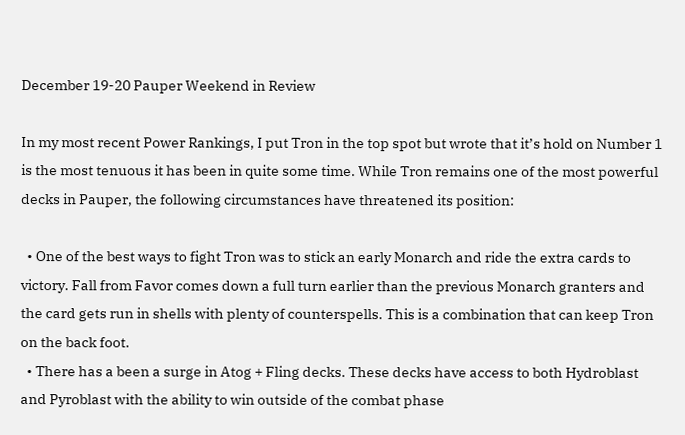December 19-20 Pauper Weekend in Review

In my most recent Power Rankings, I put Tron in the top spot but wrote that it’s hold on Number 1 is the most tenuous it has been in quite some time. While Tron remains one of the most powerful decks in Pauper, the following circumstances have threatened its position:

  • One of the best ways to fight Tron was to stick an early Monarch and ride the extra cards to victory. Fall from Favor comes down a full turn earlier than the previous Monarch granters and the card gets run in shells with plenty of counterspells. This is a combination that can keep Tron on the back foot.
  • There has a been a surge in Atog + Fling decks. These decks have access to both Hydroblast and Pyroblast with the ability to win outside of the combat phase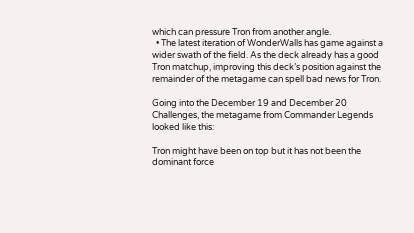which can pressure Tron from another angle.
  • The latest iteration of WonderWalls has game against a wider swath of the field. As the deck already has a good Tron matchup, improving this deck’s position against the remainder of the metagame can spell bad news for Tron.

Going into the December 19 and December 20 Challenges, the metagame from Commander Legends looked like this:

Tron might have been on top but it has not been the dominant force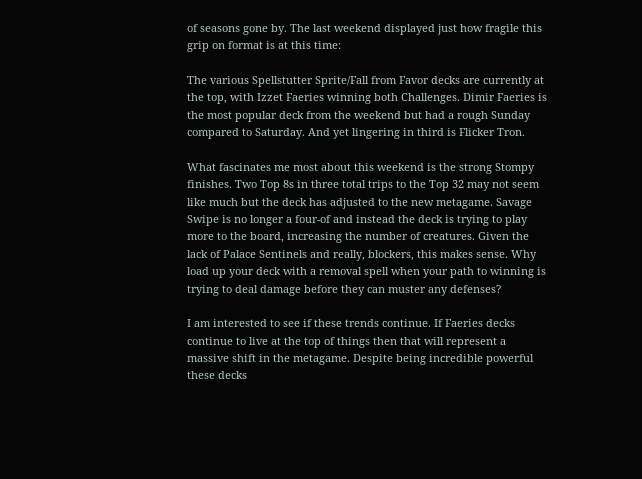of seasons gone by. The last weekend displayed just how fragile this grip on format is at this time:

The various Spellstutter Sprite/Fall from Favor decks are currently at the top, with Izzet Faeries winning both Challenges. Dimir Faeries is the most popular deck from the weekend but had a rough Sunday compared to Saturday. And yet lingering in third is Flicker Tron.

What fascinates me most about this weekend is the strong Stompy finishes. Two Top 8s in three total trips to the Top 32 may not seem like much but the deck has adjusted to the new metagame. Savage Swipe is no longer a four-of and instead the deck is trying to play more to the board, increasing the number of creatures. Given the lack of Palace Sentinels and really, blockers, this makes sense. Why load up your deck with a removal spell when your path to winning is trying to deal damage before they can muster any defenses?

I am interested to see if these trends continue. If Faeries decks continue to live at the top of things then that will represent a massive shift in the metagame. Despite being incredible powerful these decks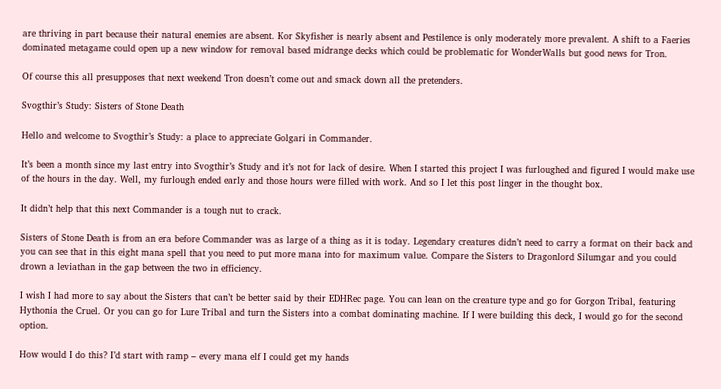are thriving in part because their natural enemies are absent. Kor Skyfisher is nearly absent and Pestilence is only moderately more prevalent. A shift to a Faeries dominated metagame could open up a new window for removal based midrange decks which could be problematic for WonderWalls but good news for Tron.

Of course this all presupposes that next weekend Tron doesn’t come out and smack down all the pretenders.

Svogthir’s Study: Sisters of Stone Death

Hello and welcome to Svogthir’s Study: a place to appreciate Golgari in Commander.

It’s been a month since my last entry into Svogthir’s Study and it’s not for lack of desire. When I started this project I was furloughed and figured I would make use of the hours in the day. Well, my furlough ended early and those hours were filled with work. And so I let this post linger in the thought box.

It didn’t help that this next Commander is a tough nut to crack.

Sisters of Stone Death is from an era before Commander was as large of a thing as it is today. Legendary creatures didn’t need to carry a format on their back and you can see that in this eight mana spell that you need to put more mana into for maximum value. Compare the Sisters to Dragonlord Silumgar and you could drown a leviathan in the gap between the two in efficiency.

I wish I had more to say about the Sisters that can’t be better said by their EDHRec page. You can lean on the creature type and go for Gorgon Tribal, featuring Hythonia the Cruel. Or you can go for Lure Tribal and turn the Sisters into a combat dominating machine. If I were building this deck, I would go for the second option.

How would I do this? I’d start with ramp – every mana elf I could get my hands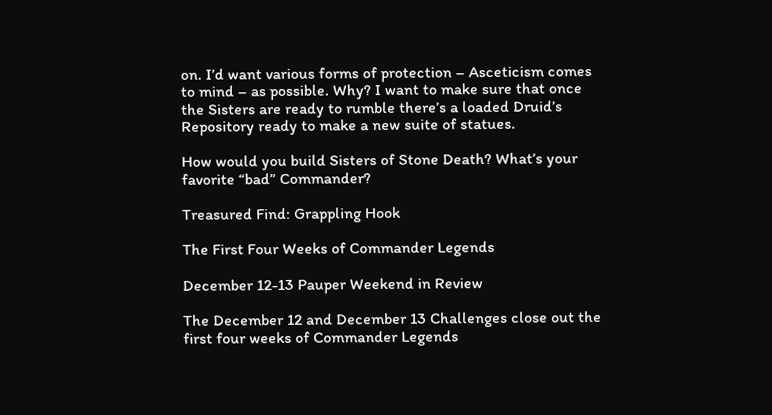on. I’d want various forms of protection – Asceticism comes to mind – as possible. Why? I want to make sure that once the Sisters are ready to rumble there’s a loaded Druid’s Repository ready to make a new suite of statues.

How would you build Sisters of Stone Death? What’s your favorite “bad” Commander?

Treasured Find: Grappling Hook

The First Four Weeks of Commander Legends

December 12-13 Pauper Weekend in Review

The December 12 and December 13 Challenges close out the first four weeks of Commander Legends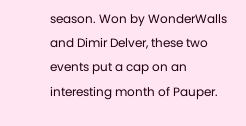season. Won by WonderWalls and Dimir Delver, these two events put a cap on an interesting month of Pauper.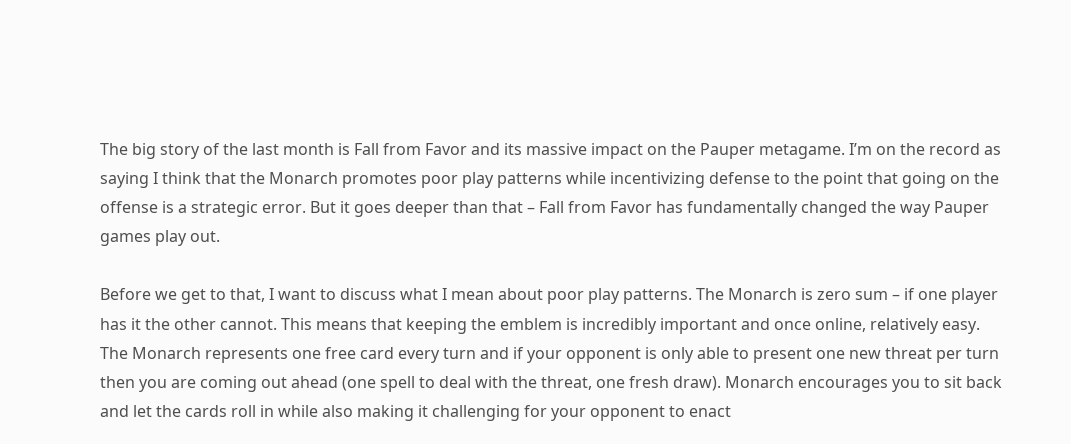The big story of the last month is Fall from Favor and its massive impact on the Pauper metagame. I’m on the record as saying I think that the Monarch promotes poor play patterns while incentivizing defense to the point that going on the offense is a strategic error. But it goes deeper than that – Fall from Favor has fundamentally changed the way Pauper games play out.

Before we get to that, I want to discuss what I mean about poor play patterns. The Monarch is zero sum – if one player has it the other cannot. This means that keeping the emblem is incredibly important and once online, relatively easy. The Monarch represents one free card every turn and if your opponent is only able to present one new threat per turn then you are coming out ahead (one spell to deal with the threat, one fresh draw). Monarch encourages you to sit back and let the cards roll in while also making it challenging for your opponent to enact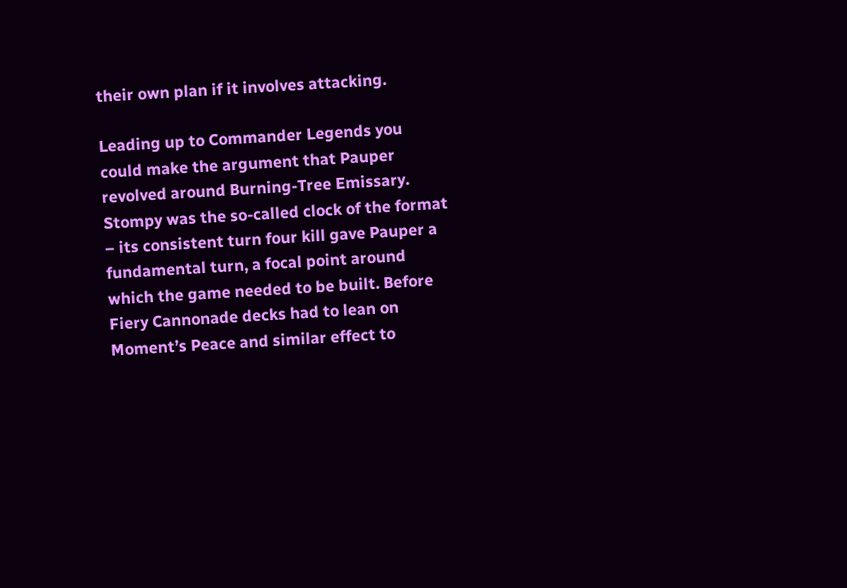their own plan if it involves attacking.

Leading up to Commander Legends you could make the argument that Pauper revolved around Burning-Tree Emissary. Stompy was the so-called clock of the format – its consistent turn four kill gave Pauper a fundamental turn, a focal point around which the game needed to be built. Before Fiery Cannonade decks had to lean on Moment’s Peace and similar effect to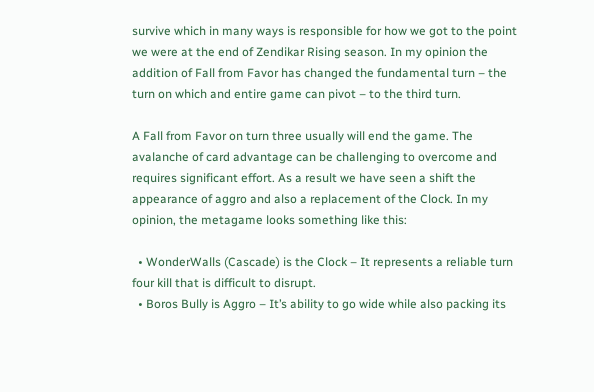survive which in many ways is responsible for how we got to the point we were at the end of Zendikar Rising season. In my opinion the addition of Fall from Favor has changed the fundamental turn – the turn on which and entire game can pivot – to the third turn.

A Fall from Favor on turn three usually will end the game. The avalanche of card advantage can be challenging to overcome and requires significant effort. As a result we have seen a shift the appearance of aggro and also a replacement of the Clock. In my opinion, the metagame looks something like this:

  • WonderWalls (Cascade) is the Clock – It represents a reliable turn four kill that is difficult to disrupt.
  • Boros Bully is Aggro – It’s ability to go wide while also packing its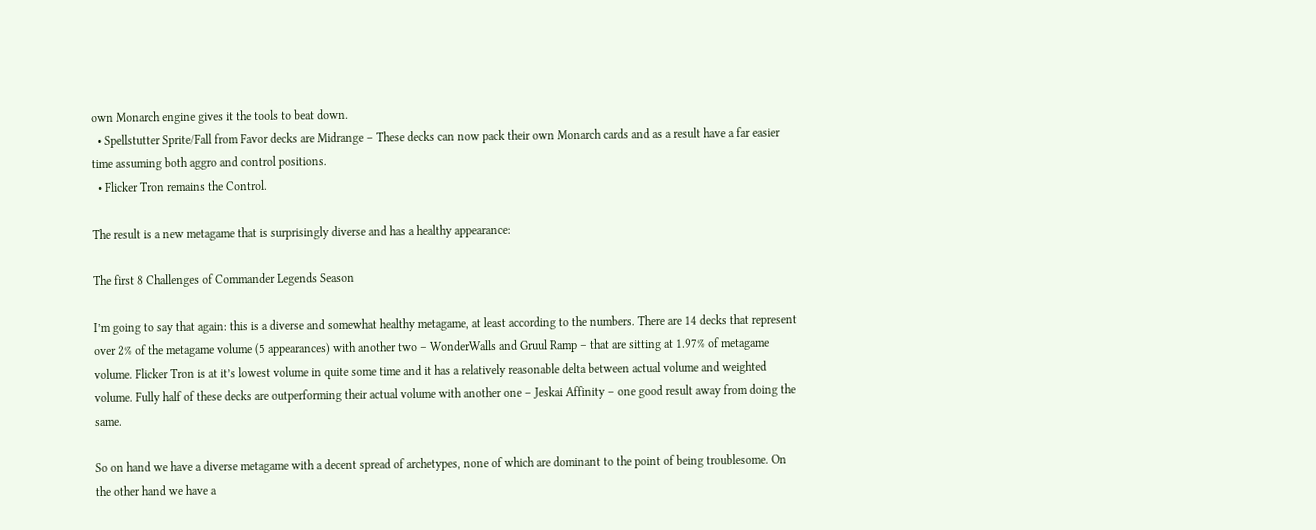own Monarch engine gives it the tools to beat down.
  • Spellstutter Sprite/Fall from Favor decks are Midrange – These decks can now pack their own Monarch cards and as a result have a far easier time assuming both aggro and control positions.
  • Flicker Tron remains the Control.

The result is a new metagame that is surprisingly diverse and has a healthy appearance:

The first 8 Challenges of Commander Legends Season

I’m going to say that again: this is a diverse and somewhat healthy metagame, at least according to the numbers. There are 14 decks that represent over 2% of the metagame volume (5 appearances) with another two – WonderWalls and Gruul Ramp – that are sitting at 1.97% of metagame volume. Flicker Tron is at it’s lowest volume in quite some time and it has a relatively reasonable delta between actual volume and weighted volume. Fully half of these decks are outperforming their actual volume with another one – Jeskai Affinity – one good result away from doing the same.

So on hand we have a diverse metagame with a decent spread of archetypes, none of which are dominant to the point of being troublesome. On the other hand we have a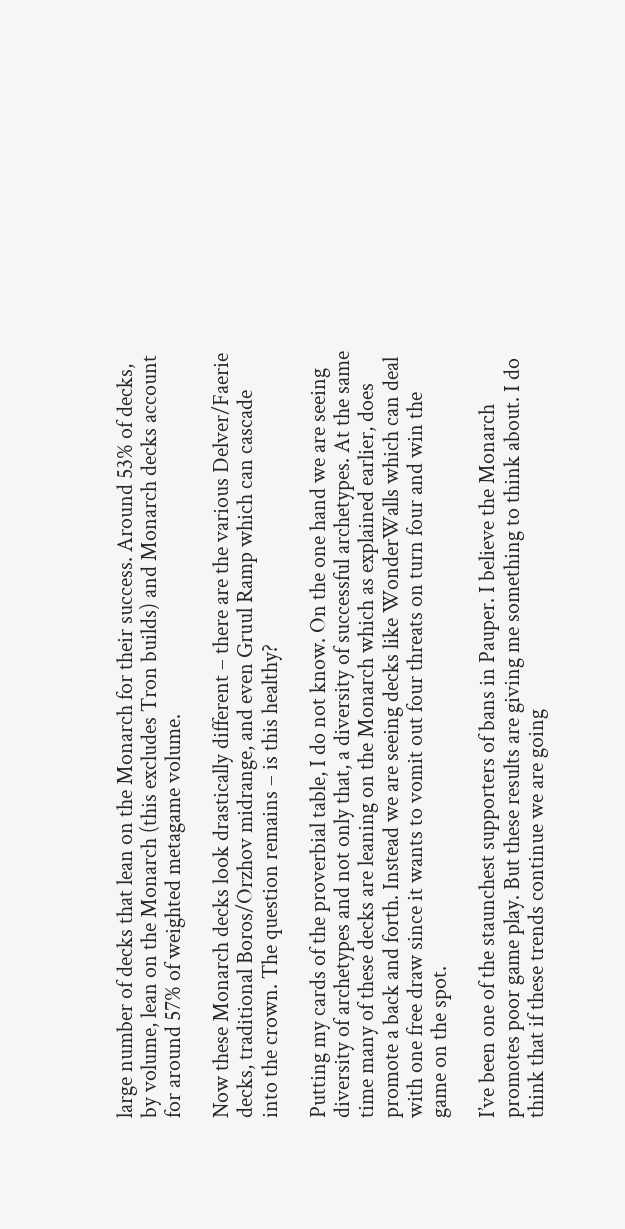large number of decks that lean on the Monarch for their success. Around 53% of decks, by volume, lean on the Monarch (this excludes Tron builds) and Monarch decks account for around 57% of weighted metagame volume.

Now these Monarch decks look drastically different – there are the various Delver/Faerie decks, traditional Boros/Orzhov midrange, and even Gruul Ramp which can cascade into the crown. The question remains – is this healthy?

Putting my cards of the proverbial table, I do not know. On the one hand we are seeing diversity of archetypes and not only that, a diversity of successful archetypes. At the same time many of these decks are leaning on the Monarch which as explained earlier, does promote a back and forth. Instead we are seeing decks like WonderWalls which can deal with one free draw since it wants to vomit out four threats on turn four and win the game on the spot.

I’ve been one of the staunchest supporters of bans in Pauper. I believe the Monarch promotes poor game play. But these results are giving me something to think about. I do think that if these trends continue we are going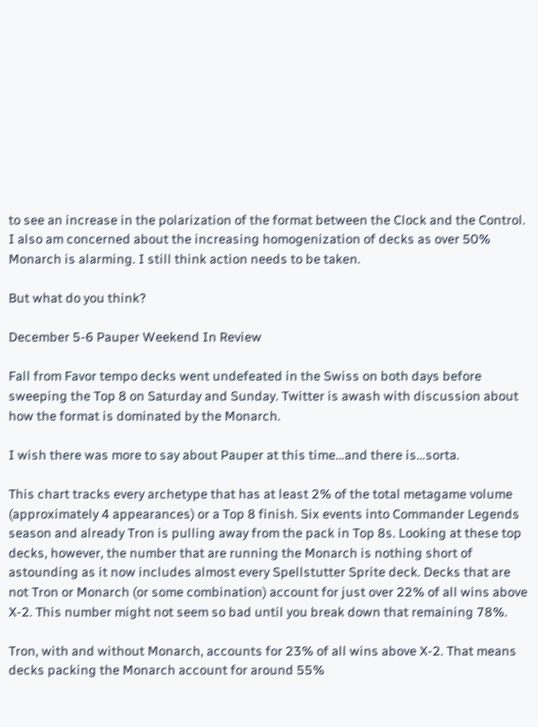to see an increase in the polarization of the format between the Clock and the Control. I also am concerned about the increasing homogenization of decks as over 50% Monarch is alarming. I still think action needs to be taken.

But what do you think?

December 5-6 Pauper Weekend In Review

Fall from Favor tempo decks went undefeated in the Swiss on both days before sweeping the Top 8 on Saturday and Sunday. Twitter is awash with discussion about how the format is dominated by the Monarch.

I wish there was more to say about Pauper at this time…and there is…sorta.

This chart tracks every archetype that has at least 2% of the total metagame volume (approximately 4 appearances) or a Top 8 finish. Six events into Commander Legends season and already Tron is pulling away from the pack in Top 8s. Looking at these top decks, however, the number that are running the Monarch is nothing short of astounding as it now includes almost every Spellstutter Sprite deck. Decks that are not Tron or Monarch (or some combination) account for just over 22% of all wins above X-2. This number might not seem so bad until you break down that remaining 78%.

Tron, with and without Monarch, accounts for 23% of all wins above X-2. That means decks packing the Monarch account for around 55%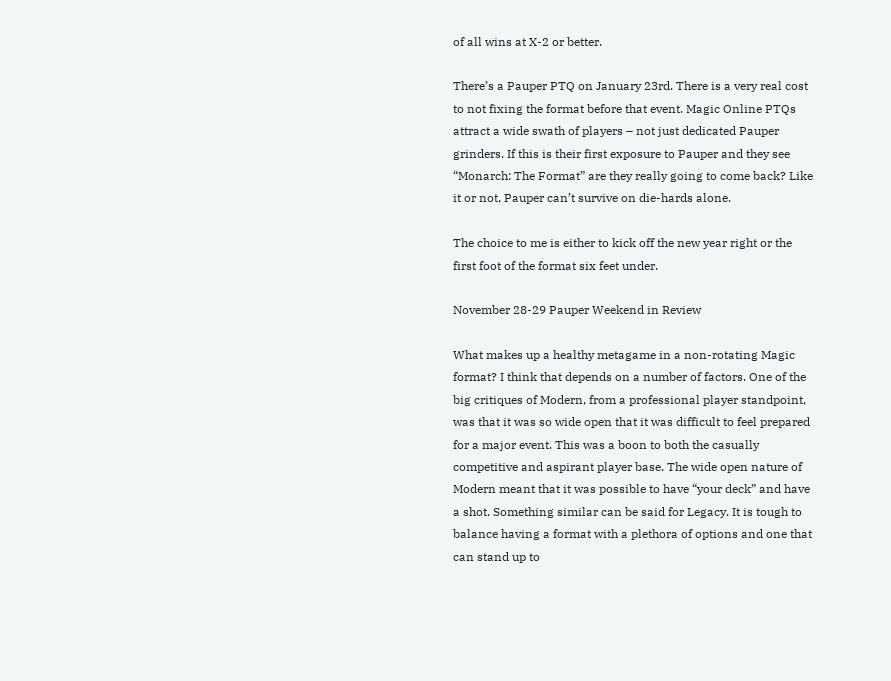of all wins at X-2 or better.

There’s a Pauper PTQ on January 23rd. There is a very real cost to not fixing the format before that event. Magic Online PTQs attract a wide swath of players – not just dedicated Pauper grinders. If this is their first exposure to Pauper and they see “Monarch: The Format” are they really going to come back? Like it or not, Pauper can’t survive on die-hards alone.

The choice to me is either to kick off the new year right or the first foot of the format six feet under.

November 28-29 Pauper Weekend in Review

What makes up a healthy metagame in a non-rotating Magic format? I think that depends on a number of factors. One of the big critiques of Modern, from a professional player standpoint, was that it was so wide open that it was difficult to feel prepared for a major event. This was a boon to both the casually competitive and aspirant player base. The wide open nature of Modern meant that it was possible to have “your deck” and have a shot. Something similar can be said for Legacy. It is tough to balance having a format with a plethora of options and one that can stand up to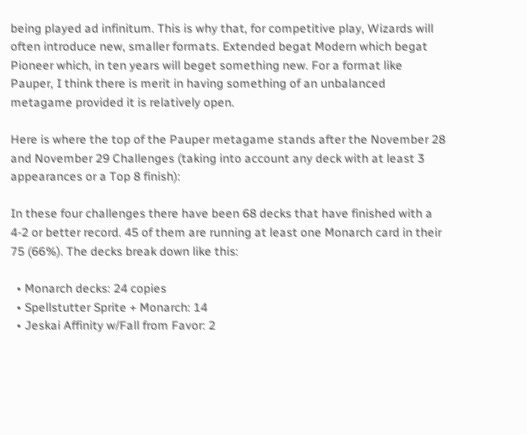being played ad infinitum. This is why that, for competitive play, Wizards will often introduce new, smaller formats. Extended begat Modern which begat Pioneer which, in ten years will beget something new. For a format like Pauper, I think there is merit in having something of an unbalanced metagame provided it is relatively open.

Here is where the top of the Pauper metagame stands after the November 28 and November 29 Challenges (taking into account any deck with at least 3 appearances or a Top 8 finish):

In these four challenges there have been 68 decks that have finished with a 4-2 or better record. 45 of them are running at least one Monarch card in their 75 (66%). The decks break down like this:

  • Monarch decks: 24 copies
  • Spellstutter Sprite + Monarch: 14
  • Jeskai Affinity w/Fall from Favor: 2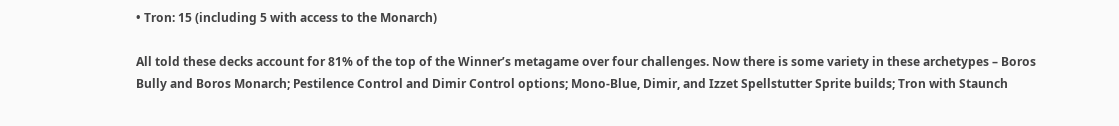• Tron: 15 (including 5 with access to the Monarch)

All told these decks account for 81% of the top of the Winner’s metagame over four challenges. Now there is some variety in these archetypes – Boros Bully and Boros Monarch; Pestilence Control and Dimir Control options; Mono-Blue, Dimir, and Izzet Spellstutter Sprite builds; Tron with Staunch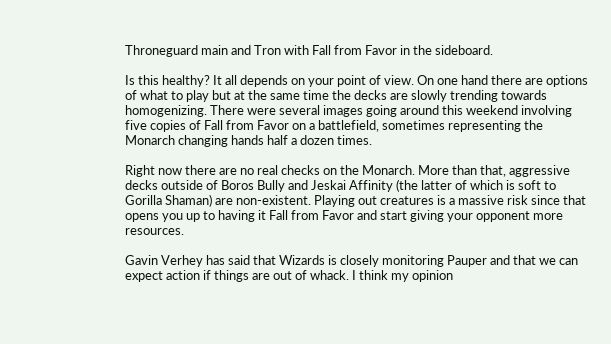Throneguard main and Tron with Fall from Favor in the sideboard.

Is this healthy? It all depends on your point of view. On one hand there are options of what to play but at the same time the decks are slowly trending towards homogenizing. There were several images going around this weekend involving five copies of Fall from Favor on a battlefield, sometimes representing the Monarch changing hands half a dozen times.

Right now there are no real checks on the Monarch. More than that, aggressive decks outside of Boros Bully and Jeskai Affinity (the latter of which is soft to Gorilla Shaman) are non-existent. Playing out creatures is a massive risk since that opens you up to having it Fall from Favor and start giving your opponent more resources.

Gavin Verhey has said that Wizards is closely monitoring Pauper and that we can expect action if things are out of whack. I think my opinion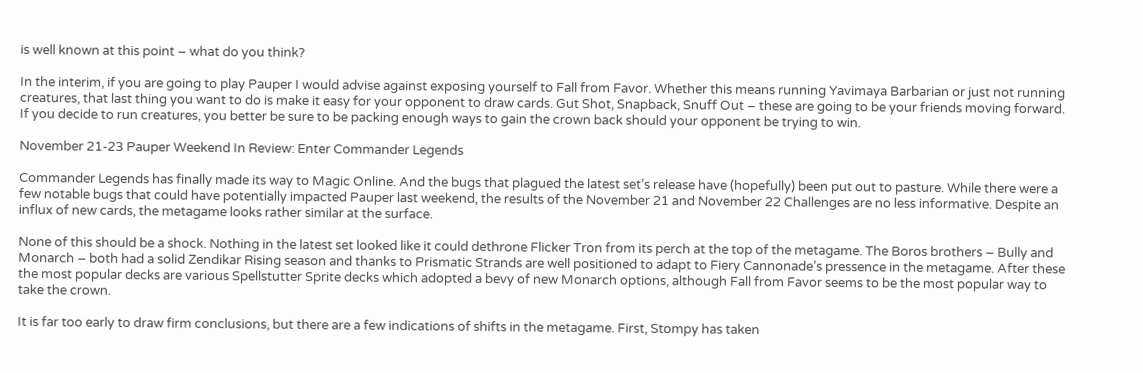is well known at this point – what do you think?

In the interim, if you are going to play Pauper I would advise against exposing yourself to Fall from Favor. Whether this means running Yavimaya Barbarian or just not running creatures, that last thing you want to do is make it easy for your opponent to draw cards. Gut Shot, Snapback, Snuff Out – these are going to be your friends moving forward. If you decide to run creatures, you better be sure to be packing enough ways to gain the crown back should your opponent be trying to win.

November 21-23 Pauper Weekend In Review: Enter Commander Legends

Commander Legends has finally made its way to Magic Online. And the bugs that plagued the latest set’s release have (hopefully) been put out to pasture. While there were a few notable bugs that could have potentially impacted Pauper last weekend, the results of the November 21 and November 22 Challenges are no less informative. Despite an influx of new cards, the metagame looks rather similar at the surface.

None of this should be a shock. Nothing in the latest set looked like it could dethrone Flicker Tron from its perch at the top of the metagame. The Boros brothers – Bully and Monarch – both had a solid Zendikar Rising season and thanks to Prismatic Strands are well positioned to adapt to Fiery Cannonade’s pressence in the metagame. After these the most popular decks are various Spellstutter Sprite decks which adopted a bevy of new Monarch options, although Fall from Favor seems to be the most popular way to take the crown.

It is far too early to draw firm conclusions, but there are a few indications of shifts in the metagame. First, Stompy has taken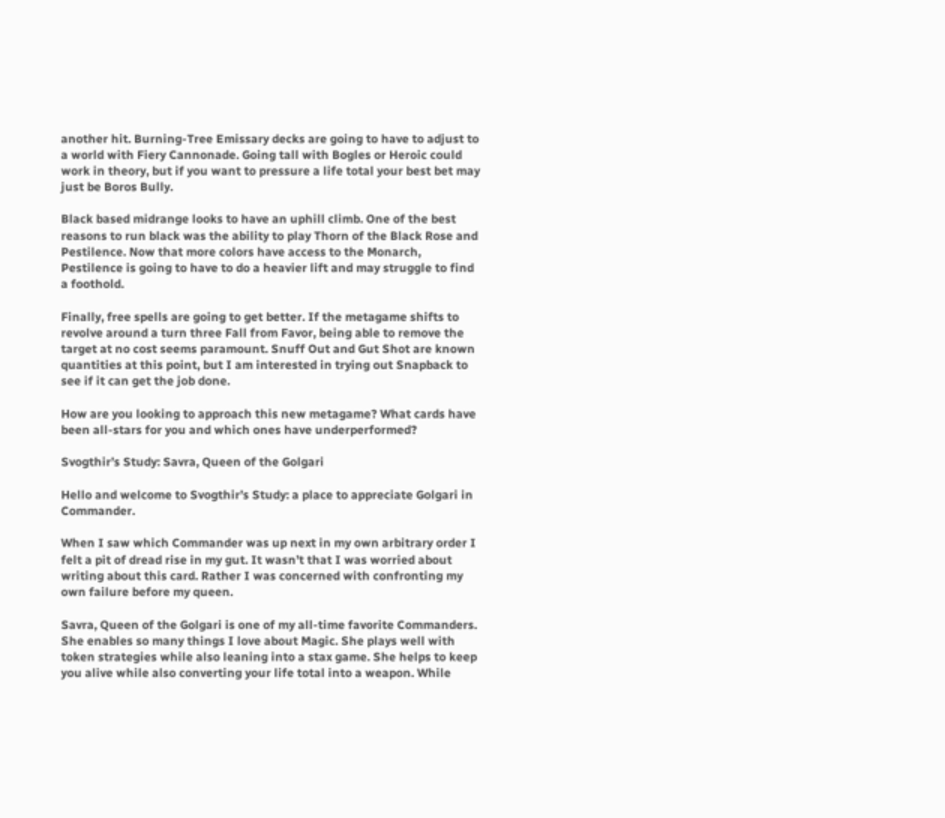another hit. Burning-Tree Emissary decks are going to have to adjust to a world with Fiery Cannonade. Going tall with Bogles or Heroic could work in theory, but if you want to pressure a life total your best bet may just be Boros Bully.

Black based midrange looks to have an uphill climb. One of the best reasons to run black was the ability to play Thorn of the Black Rose and Pestilence. Now that more colors have access to the Monarch, Pestilence is going to have to do a heavier lift and may struggle to find a foothold.

Finally, free spells are going to get better. If the metagame shifts to revolve around a turn three Fall from Favor, being able to remove the target at no cost seems paramount. Snuff Out and Gut Shot are known quantities at this point, but I am interested in trying out Snapback to see if it can get the job done.

How are you looking to approach this new metagame? What cards have been all-stars for you and which ones have underperformed?

Svogthir’s Study: Savra, Queen of the Golgari

Hello and welcome to Svogthir’s Study: a place to appreciate Golgari in Commander.

When I saw which Commander was up next in my own arbitrary order I felt a pit of dread rise in my gut. It wasn’t that I was worried about writing about this card. Rather I was concerned with confronting my own failure before my queen.

Savra, Queen of the Golgari is one of my all-time favorite Commanders. She enables so many things I love about Magic. She plays well with token strategies while also leaning into a stax game. She helps to keep you alive while also converting your life total into a weapon. While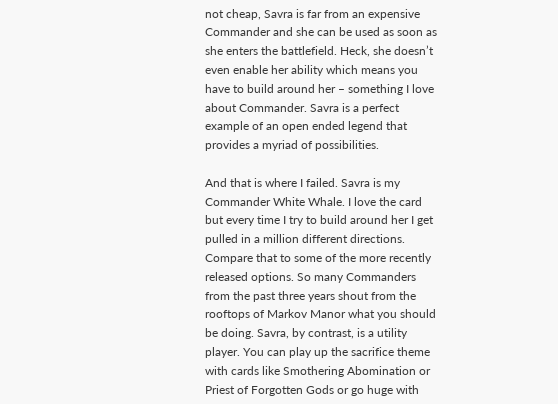not cheap, Savra is far from an expensive Commander and she can be used as soon as she enters the battlefield. Heck, she doesn’t even enable her ability which means you have to build around her – something I love about Commander. Savra is a perfect example of an open ended legend that provides a myriad of possibilities.

And that is where I failed. Savra is my Commander White Whale. I love the card but every time I try to build around her I get pulled in a million different directions. Compare that to some of the more recently released options. So many Commanders from the past three years shout from the rooftops of Markov Manor what you should be doing. Savra, by contrast, is a utility player. You can play up the sacrifice theme with cards like Smothering Abomination or Priest of Forgotten Gods or go huge with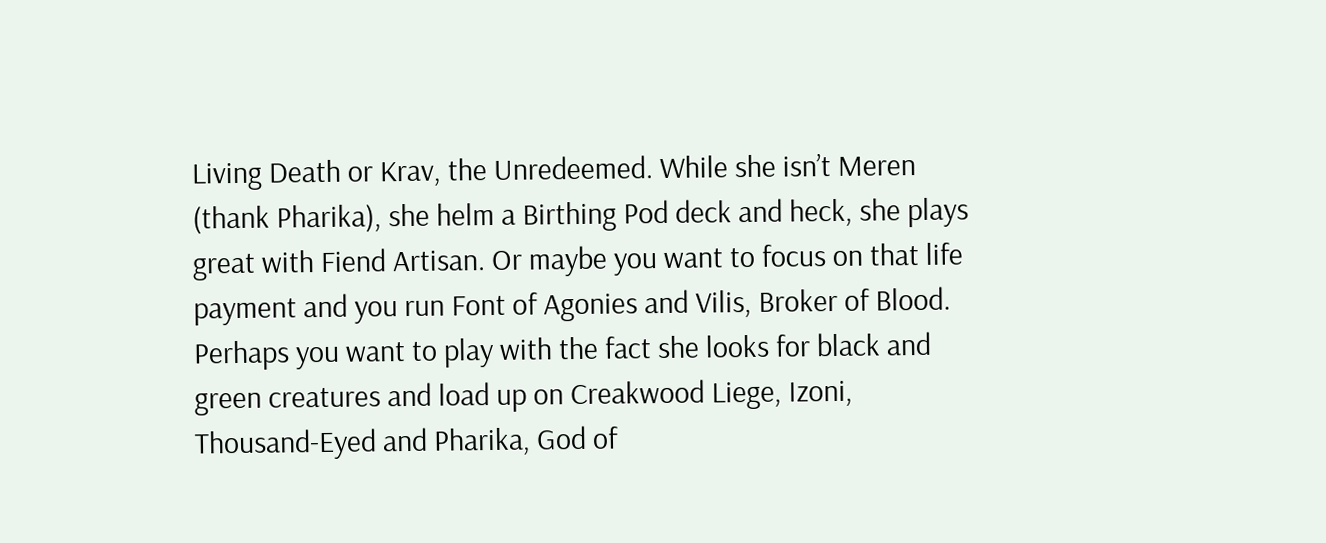Living Death or Krav, the Unredeemed. While she isn’t Meren (thank Pharika), she helm a Birthing Pod deck and heck, she plays great with Fiend Artisan. Or maybe you want to focus on that life payment and you run Font of Agonies and Vilis, Broker of Blood. Perhaps you want to play with the fact she looks for black and green creatures and load up on Creakwood Liege, Izoni, Thousand-Eyed and Pharika, God of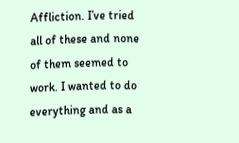Affliction. I’ve tried all of these and none of them seemed to work. I wanted to do everything and as a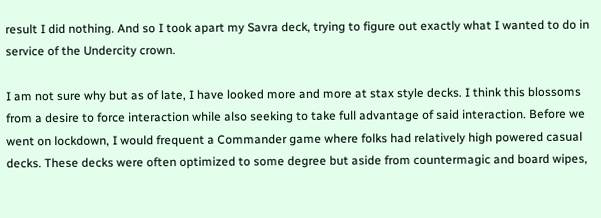result I did nothing. And so I took apart my Savra deck, trying to figure out exactly what I wanted to do in service of the Undercity crown.

I am not sure why but as of late, I have looked more and more at stax style decks. I think this blossoms from a desire to force interaction while also seeking to take full advantage of said interaction. Before we went on lockdown, I would frequent a Commander game where folks had relatively high powered casual decks. These decks were often optimized to some degree but aside from countermagic and board wipes,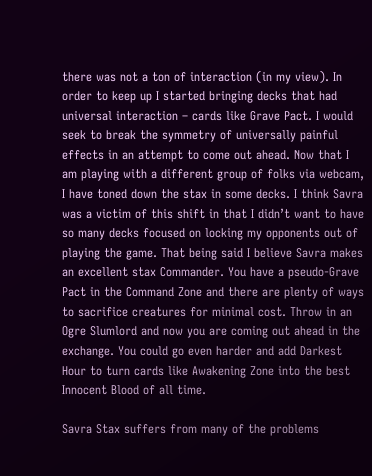there was not a ton of interaction (in my view). In order to keep up I started bringing decks that had universal interaction – cards like Grave Pact. I would seek to break the symmetry of universally painful effects in an attempt to come out ahead. Now that I am playing with a different group of folks via webcam, I have toned down the stax in some decks. I think Savra was a victim of this shift in that I didn’t want to have so many decks focused on locking my opponents out of playing the game. That being said I believe Savra makes an excellent stax Commander. You have a pseudo-Grave Pact in the Command Zone and there are plenty of ways to sacrifice creatures for minimal cost. Throw in an Ogre Slumlord and now you are coming out ahead in the exchange. You could go even harder and add Darkest Hour to turn cards like Awakening Zone into the best Innocent Blood of all time.

Savra Stax suffers from many of the problems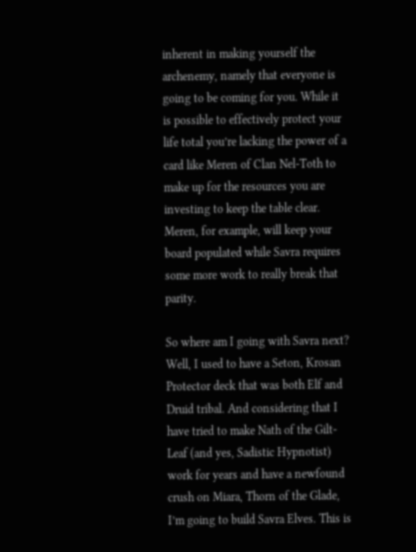inherent in making yourself the archenemy, namely that everyone is going to be coming for you. While it is possible to effectively protect your life total you’re lacking the power of a card like Meren of Clan Nel-Toth to make up for the resources you are investing to keep the table clear. Meren, for example, will keep your board populated while Savra requires some more work to really break that parity.

So where am I going with Savra next? Well, I used to have a Seton, Krosan Protector deck that was both Elf and Druid tribal. And considering that I have tried to make Nath of the Gilt-Leaf (and yes, Sadistic Hypnotist) work for years and have a newfound crush on Miara, Thorn of the Glade, I’m going to build Savra Elves. This is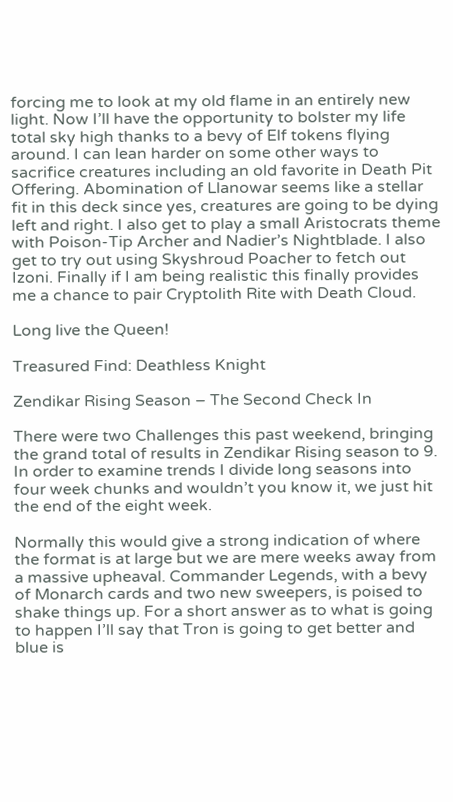forcing me to look at my old flame in an entirely new light. Now I’ll have the opportunity to bolster my life total sky high thanks to a bevy of Elf tokens flying around. I can lean harder on some other ways to sacrifice creatures including an old favorite in Death Pit Offering. Abomination of Llanowar seems like a stellar fit in this deck since yes, creatures are going to be dying left and right. I also get to play a small Aristocrats theme with Poison-Tip Archer and Nadier’s Nightblade. I also get to try out using Skyshroud Poacher to fetch out Izoni. Finally if I am being realistic this finally provides me a chance to pair Cryptolith Rite with Death Cloud.

Long live the Queen!

Treasured Find: Deathless Knight

Zendikar Rising Season – The Second Check In

There were two Challenges this past weekend, bringing the grand total of results in Zendikar Rising season to 9. In order to examine trends I divide long seasons into four week chunks and wouldn’t you know it, we just hit the end of the eight week.

Normally this would give a strong indication of where the format is at large but we are mere weeks away from a massive upheaval. Commander Legends, with a bevy of Monarch cards and two new sweepers, is poised to shake things up. For a short answer as to what is going to happen I’ll say that Tron is going to get better and blue is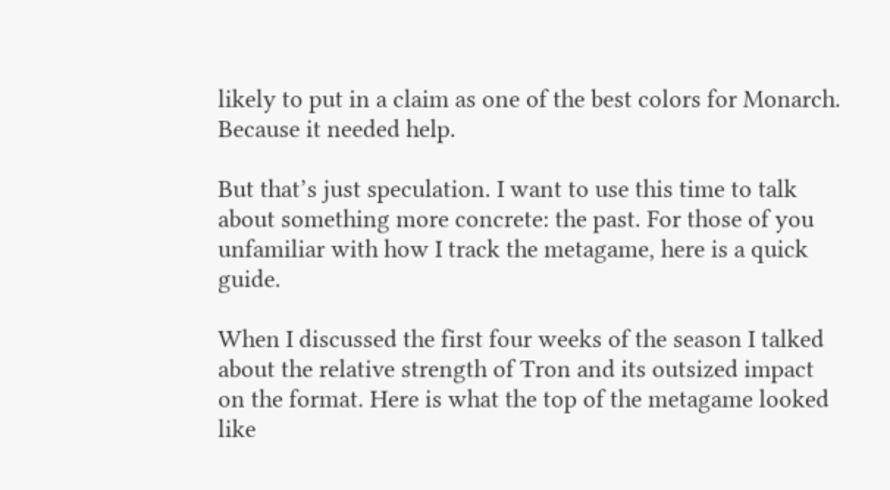likely to put in a claim as one of the best colors for Monarch. Because it needed help.

But that’s just speculation. I want to use this time to talk about something more concrete: the past. For those of you unfamiliar with how I track the metagame, here is a quick guide.

When I discussed the first four weeks of the season I talked about the relative strength of Tron and its outsized impact on the format. Here is what the top of the metagame looked like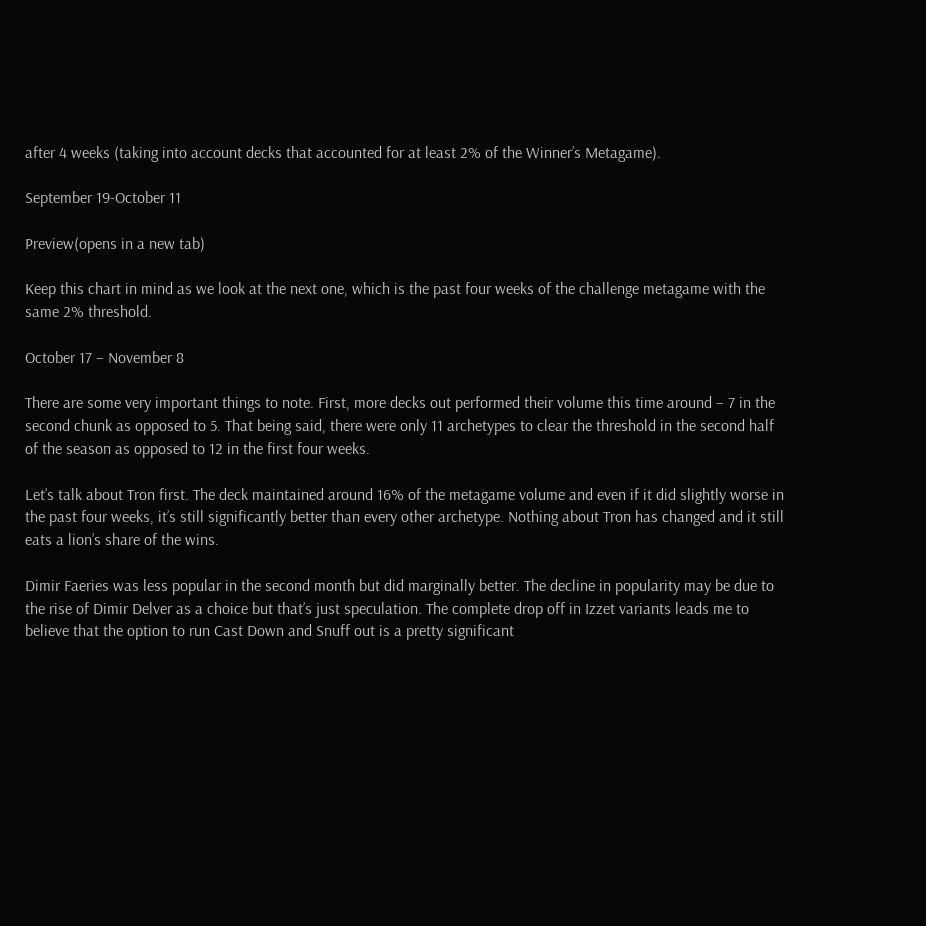after 4 weeks (taking into account decks that accounted for at least 2% of the Winner’s Metagame).

September 19-October 11

Preview(opens in a new tab)

Keep this chart in mind as we look at the next one, which is the past four weeks of the challenge metagame with the same 2% threshold.

October 17 – November 8

There are some very important things to note. First, more decks out performed their volume this time around – 7 in the second chunk as opposed to 5. That being said, there were only 11 archetypes to clear the threshold in the second half of the season as opposed to 12 in the first four weeks.

Let’s talk about Tron first. The deck maintained around 16% of the metagame volume and even if it did slightly worse in the past four weeks, it’s still significantly better than every other archetype. Nothing about Tron has changed and it still eats a lion’s share of the wins.

Dimir Faeries was less popular in the second month but did marginally better. The decline in popularity may be due to the rise of Dimir Delver as a choice but that’s just speculation. The complete drop off in Izzet variants leads me to believe that the option to run Cast Down and Snuff out is a pretty significant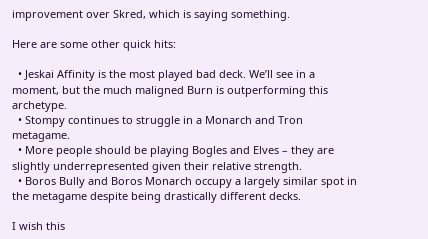improvement over Skred, which is saying something.

Here are some other quick hits:

  • Jeskai Affinity is the most played bad deck. We’ll see in a moment, but the much maligned Burn is outperforming this archetype.
  • Stompy continues to struggle in a Monarch and Tron metagame.
  • More people should be playing Bogles and Elves – they are slightly underrepresented given their relative strength.
  • Boros Bully and Boros Monarch occupy a largely similar spot in the metagame despite being drastically different decks.

I wish this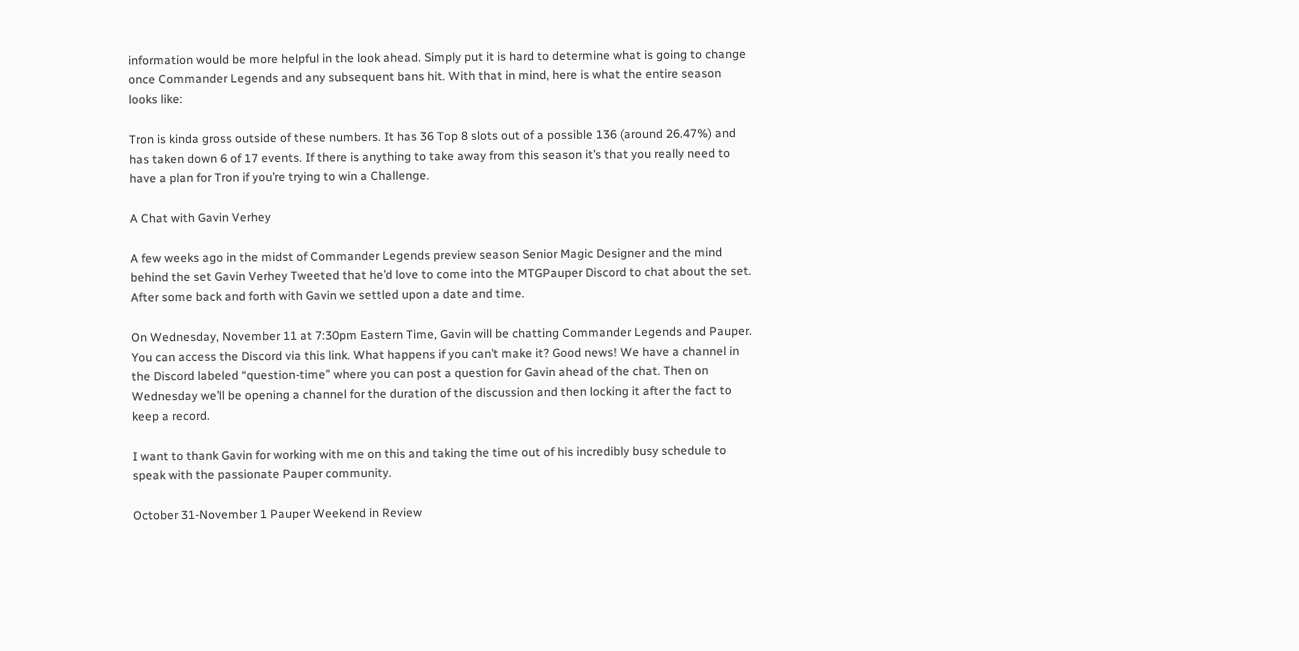information would be more helpful in the look ahead. Simply put it is hard to determine what is going to change once Commander Legends and any subsequent bans hit. With that in mind, here is what the entire season looks like:

Tron is kinda gross outside of these numbers. It has 36 Top 8 slots out of a possible 136 (around 26.47%) and has taken down 6 of 17 events. If there is anything to take away from this season it’s that you really need to have a plan for Tron if you’re trying to win a Challenge.

A Chat with Gavin Verhey

A few weeks ago in the midst of Commander Legends preview season Senior Magic Designer and the mind behind the set Gavin Verhey Tweeted that he’d love to come into the MTGPauper Discord to chat about the set. After some back and forth with Gavin we settled upon a date and time.

On Wednesday, November 11 at 7:30pm Eastern Time, Gavin will be chatting Commander Legends and Pauper. You can access the Discord via this link. What happens if you can’t make it? Good news! We have a channel in the Discord labeled “question-time” where you can post a question for Gavin ahead of the chat. Then on Wednesday we’ll be opening a channel for the duration of the discussion and then locking it after the fact to keep a record.

I want to thank Gavin for working with me on this and taking the time out of his incredibly busy schedule to speak with the passionate Pauper community.

October 31-November 1 Pauper Weekend in Review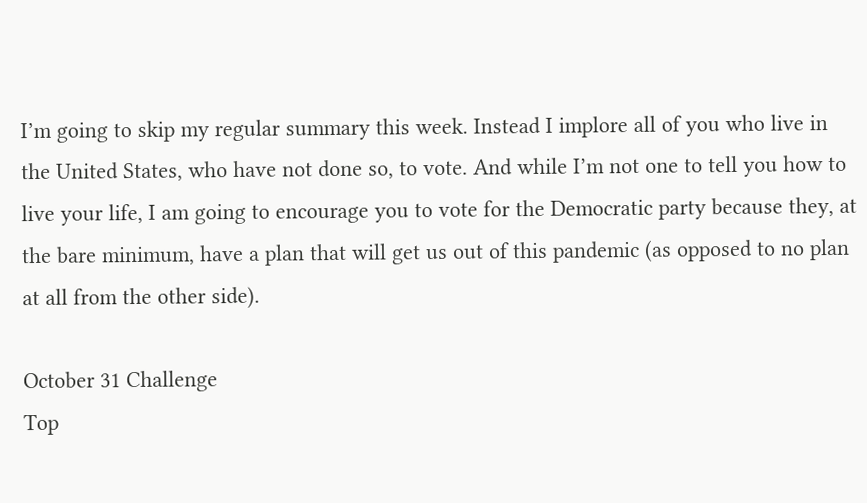I’m going to skip my regular summary this week. Instead I implore all of you who live in the United States, who have not done so, to vote. And while I’m not one to tell you how to live your life, I am going to encourage you to vote for the Democratic party because they, at the bare minimum, have a plan that will get us out of this pandemic (as opposed to no plan at all from the other side).

October 31 Challenge
Top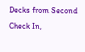Decks from Second Check In,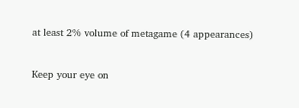at least 2% volume of metagame (4 appearances)

Keep your eye on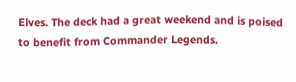Elves. The deck had a great weekend and is poised to benefit from Commander Legends.